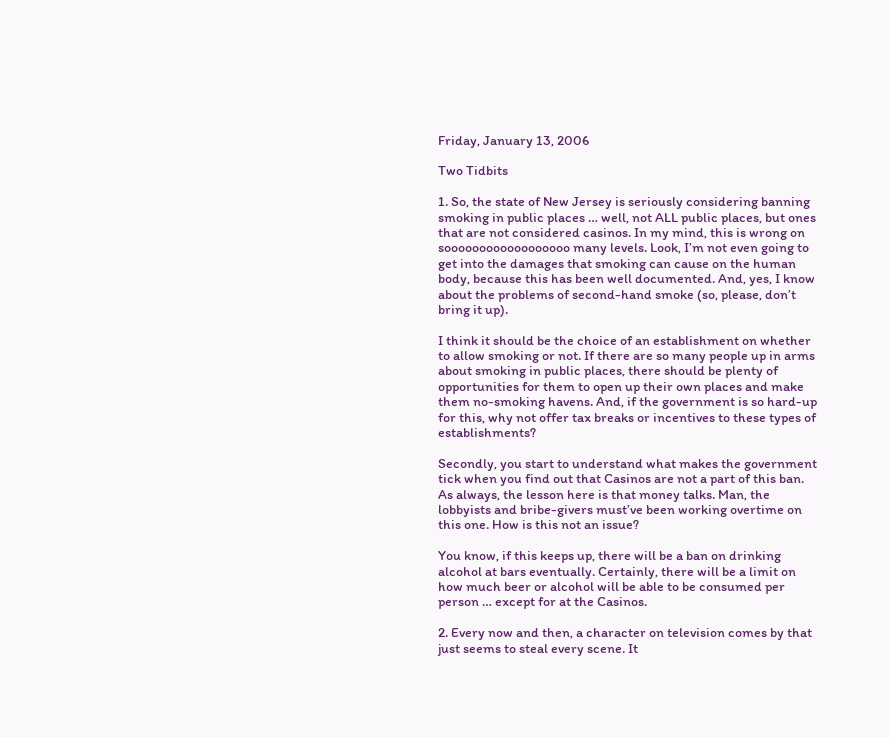Friday, January 13, 2006

Two Tidbits

1. So, the state of New Jersey is seriously considering banning smoking in public places … well, not ALL public places, but ones that are not considered casinos. In my mind, this is wrong on soooooooooooooooooo many levels. Look, I’m not even going to get into the damages that smoking can cause on the human body, because this has been well documented. And, yes, I know about the problems of second-hand smoke (so, please, don’t bring it up).

I think it should be the choice of an establishment on whether to allow smoking or not. If there are so many people up in arms about smoking in public places, there should be plenty of opportunities for them to open up their own places and make them no-smoking havens. And, if the government is so hard-up for this, why not offer tax breaks or incentives to these types of establishments?

Secondly, you start to understand what makes the government tick when you find out that Casinos are not a part of this ban. As always, the lesson here is that money talks. Man, the lobbyists and bribe-givers must’ve been working overtime on this one. How is this not an issue?

You know, if this keeps up, there will be a ban on drinking alcohol at bars eventually. Certainly, there will be a limit on how much beer or alcohol will be able to be consumed per person … except for at the Casinos.

2. Every now and then, a character on television comes by that just seems to steal every scene. It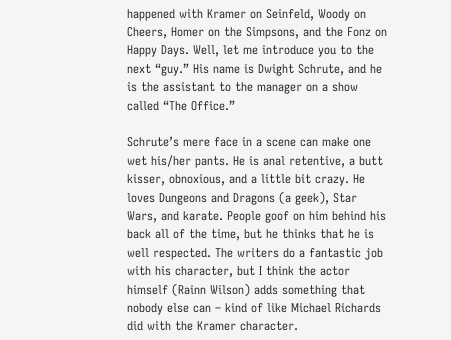happened with Kramer on Seinfeld, Woody on Cheers, Homer on the Simpsons, and the Fonz on Happy Days. Well, let me introduce you to the next “guy.” His name is Dwight Schrute, and he is the assistant to the manager on a show called “The Office.”

Schrute’s mere face in a scene can make one wet his/her pants. He is anal retentive, a butt kisser, obnoxious, and a little bit crazy. He loves Dungeons and Dragons (a geek), Star Wars, and karate. People goof on him behind his back all of the time, but he thinks that he is well respected. The writers do a fantastic job with his character, but I think the actor himself (Rainn Wilson) adds something that nobody else can – kind of like Michael Richards did with the Kramer character.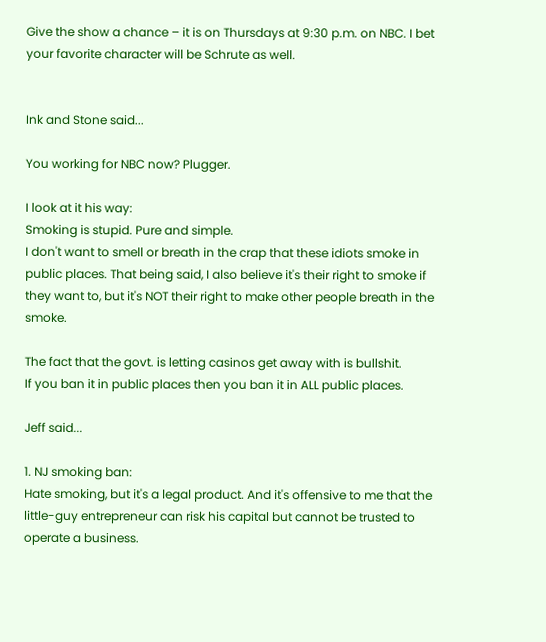Give the show a chance – it is on Thursdays at 9:30 p.m. on NBC. I bet your favorite character will be Schrute as well.


Ink and Stone said...

You working for NBC now? Plugger.

I look at it his way:
Smoking is stupid. Pure and simple.
I don't want to smell or breath in the crap that these idiots smoke in public places. That being said, I also believe it's their right to smoke if they want to, but it's NOT their right to make other people breath in the smoke.

The fact that the govt. is letting casinos get away with is bullshit.
If you ban it in public places then you ban it in ALL public places.

Jeff said...

1. NJ smoking ban:
Hate smoking, but it's a legal product. And it's offensive to me that the little-guy entrepreneur can risk his capital but cannot be trusted to operate a business.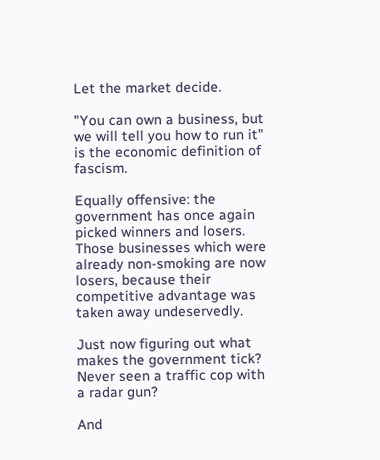Let the market decide.

"You can own a business, but we will tell you how to run it" is the economic definition of fascism.

Equally offensive: the government has once again picked winners and losers. Those businesses which were already non-smoking are now losers, because their competitive advantage was taken away undeservedly.

Just now figuring out what makes the government tick? Never seen a traffic cop with a radar gun?

And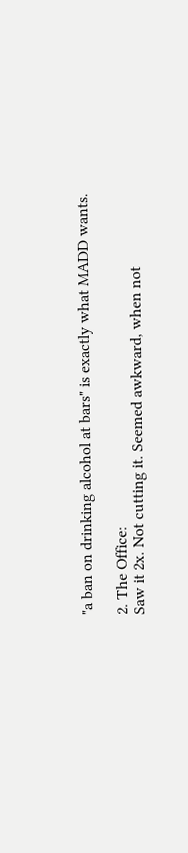"a ban on drinking alcohol at bars" is exactly what MADD wants.

2. The Office:
Saw it 2x. Not cutting it. Seemed awkward, when not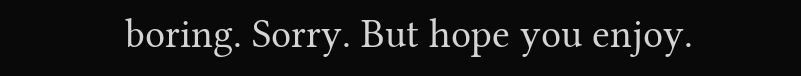boring. Sorry. But hope you enjoy.